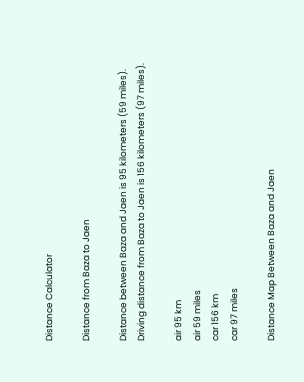Distance Calculator

Distance from Baza to Jaen

Distance between Baza and Jaen is 95 kilometers (59 miles).
Driving distance from Baza to Jaen is 156 kilometers (97 miles).

air 95 km
air 59 miles
car 156 km
car 97 miles

Distance Map Between Baza and Jaen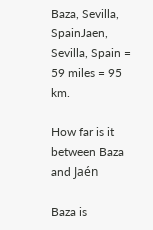Baza, Sevilla, SpainJaen, Sevilla, Spain = 59 miles = 95 km.

How far is it between Baza and Jaén

Baza is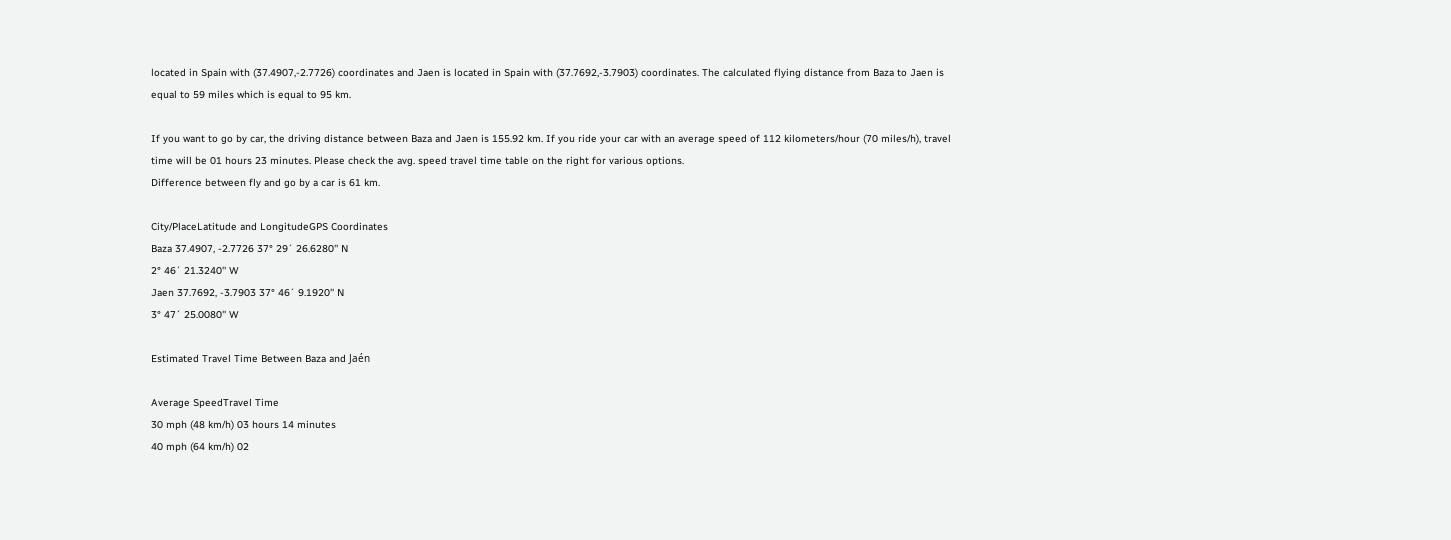located in Spain with (37.4907,-2.7726) coordinates and Jaen is located in Spain with (37.7692,-3.7903) coordinates. The calculated flying distance from Baza to Jaen is equal to 59 miles which is equal to 95 km.

If you want to go by car, the driving distance between Baza and Jaen is 155.92 km. If you ride your car with an average speed of 112 kilometers/hour (70 miles/h), travel time will be 01 hours 23 minutes. Please check the avg. speed travel time table on the right for various options.
Difference between fly and go by a car is 61 km.

City/PlaceLatitude and LongitudeGPS Coordinates
Baza 37.4907, -2.7726 37° 29´ 26.6280'' N
2° 46´ 21.3240'' W
Jaen 37.7692, -3.7903 37° 46´ 9.1920'' N
3° 47´ 25.0080'' W

Estimated Travel Time Between Baza and Jaén

Average SpeedTravel Time
30 mph (48 km/h) 03 hours 14 minutes
40 mph (64 km/h) 02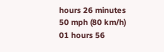hours 26 minutes
50 mph (80 km/h) 01 hours 56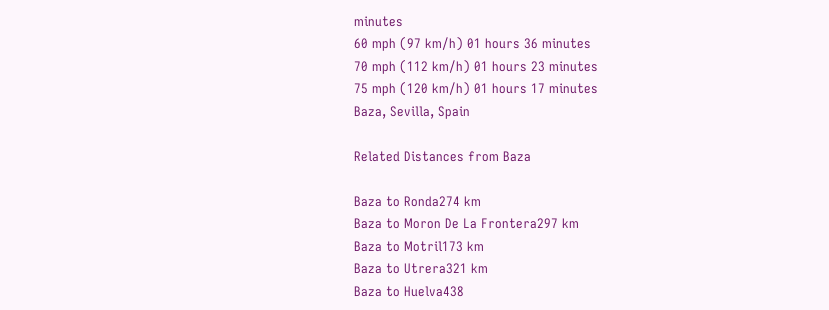minutes
60 mph (97 km/h) 01 hours 36 minutes
70 mph (112 km/h) 01 hours 23 minutes
75 mph (120 km/h) 01 hours 17 minutes
Baza, Sevilla, Spain

Related Distances from Baza

Baza to Ronda274 km
Baza to Moron De La Frontera297 km
Baza to Motril173 km
Baza to Utrera321 km
Baza to Huelva438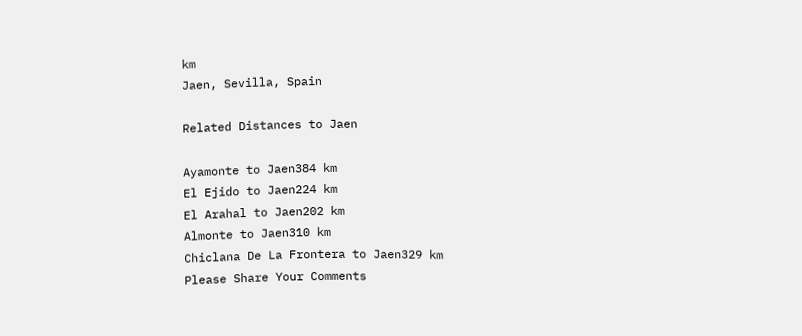km
Jaen, Sevilla, Spain

Related Distances to Jaen

Ayamonte to Jaen384 km
El Ejido to Jaen224 km
El Arahal to Jaen202 km
Almonte to Jaen310 km
Chiclana De La Frontera to Jaen329 km
Please Share Your Comments